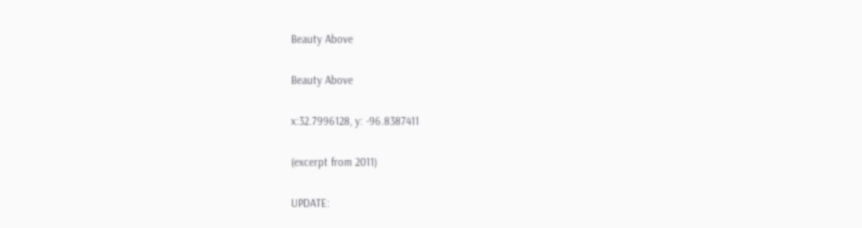Beauty Above

Beauty Above

x:32.7996128, y: -96.8387411

(excerpt from 2011)

UPDATE: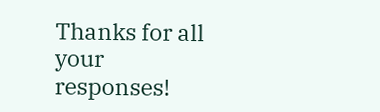Thanks for all your responses!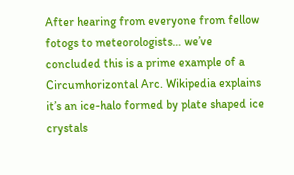After hearing from everyone from fellow fotogs to meteorologists… we’ve concluded this is a prime example of a Circumhorizontal Arc. Wikipedia explains it’s an ice-halo formed by plate shaped ice crystals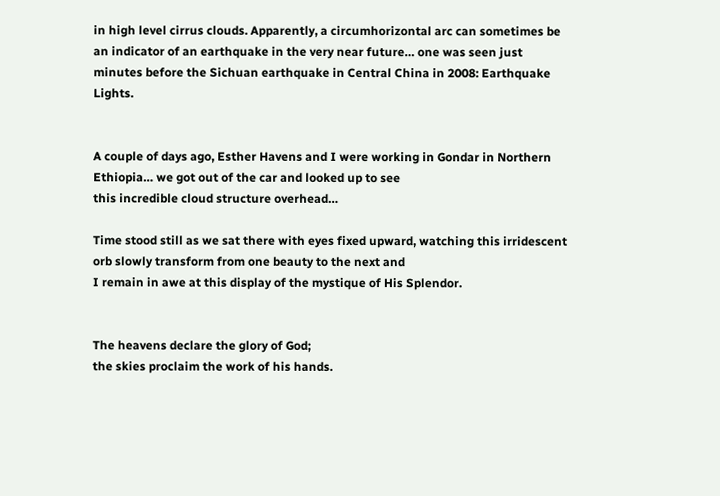in high level cirrus clouds. Apparently, a circumhorizontal arc can sometimes be an indicator of an earthquake in the very near future… one was seen just minutes before the Sichuan earthquake in Central China in 2008: Earthquake Lights.


A couple of days ago, Esther Havens and I were working in Gondar in Northern Ethiopia… we got out of the car and looked up to see
this incredible cloud structure overhead…

Time stood still as we sat there with eyes fixed upward, watching this irridescent orb slowly transform from one beauty to the next and
I remain in awe at this display of the mystique of His Splendor.


The heavens declare the glory of God;
the skies proclaim the work of his hands.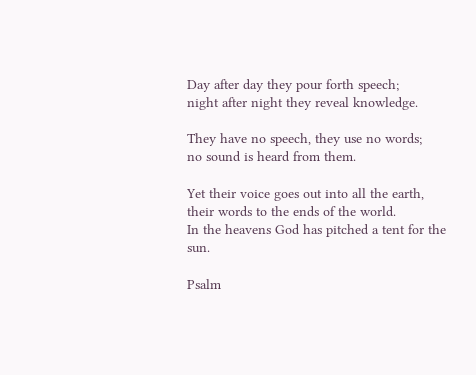Day after day they pour forth speech;
night after night they reveal knowledge.

They have no speech, they use no words;
no sound is heard from them.

Yet their voice goes out into all the earth,
their words to the ends of the world.
In the heavens God has pitched a tent for the sun.

Psalm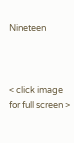Nineteen



< click image for full screen >